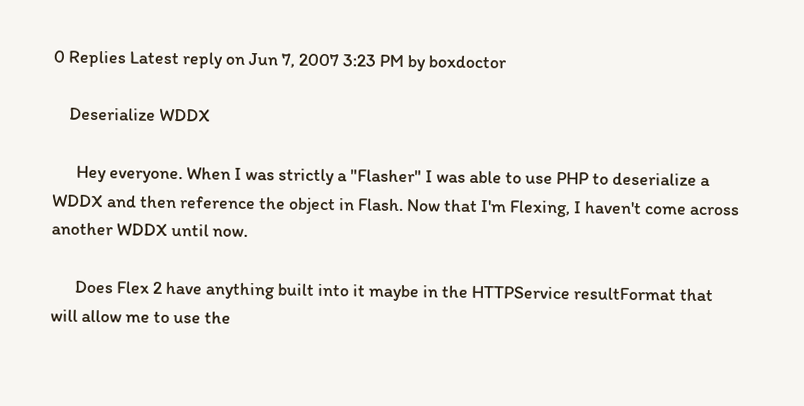0 Replies Latest reply on Jun 7, 2007 3:23 PM by boxdoctor

    Deserialize WDDX

      Hey everyone. When I was strictly a "Flasher" I was able to use PHP to deserialize a WDDX and then reference the object in Flash. Now that I'm Flexing, I haven't come across another WDDX until now.

      Does Flex 2 have anything built into it maybe in the HTTPService resultFormat that will allow me to use the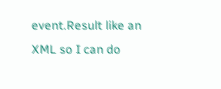event.Result like an XML so I can do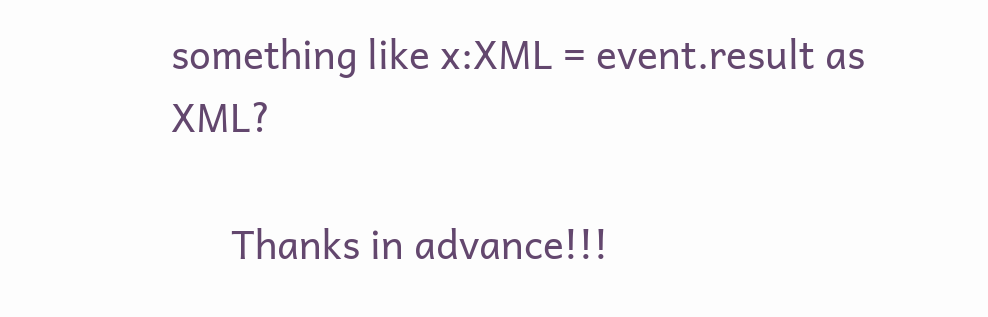something like x:XML = event.result as XML?

      Thanks in advance!!!